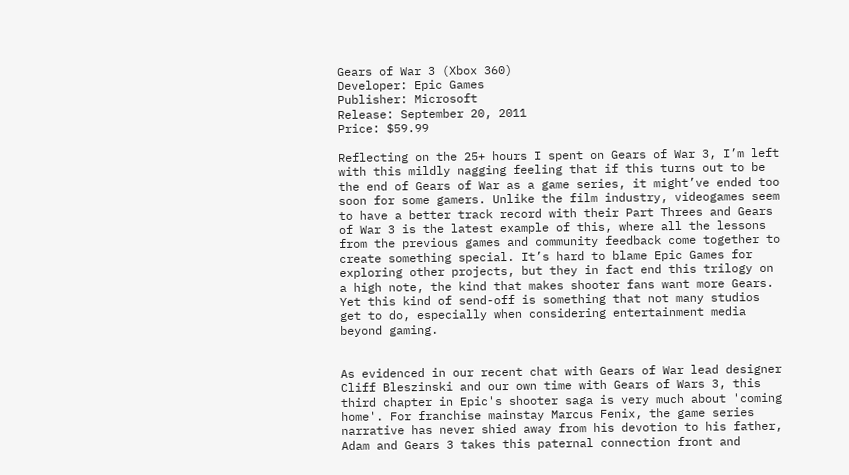Gears of War 3 (Xbox 360)
Developer: Epic Games
Publisher: Microsoft
Release: September 20, 2011
Price: $59.99

Reflecting on the 25+ hours I spent on Gears of War 3, I’m left with this mildly nagging feeling that if this turns out to be the end of Gears of War as a game series, it might’ve ended too soon for some gamers. Unlike the film industry, videogames seem to have a better track record with their Part Threes and Gears of War 3 is the latest example of this, where all the lessons from the previous games and community feedback come together to create something special. It’s hard to blame Epic Games for exploring other projects, but they in fact end this trilogy on a high note, the kind that makes shooter fans want more Gears. Yet this kind of send-off is something that not many studios get to do, especially when considering entertainment media beyond gaming.


As evidenced in our recent chat with Gears of War lead designer Cliff Bleszinski and our own time with Gears of Wars 3, this third chapter in Epic's shooter saga is very much about 'coming home'. For franchise mainstay Marcus Fenix, the game series narrative has never shied away from his devotion to his father, Adam and Gears 3 takes this paternal connection front and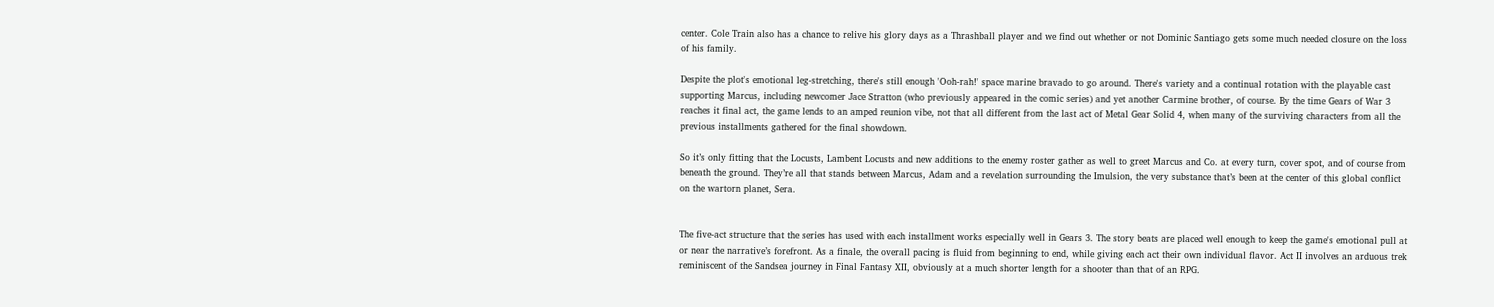center. Cole Train also has a chance to relive his glory days as a Thrashball player and we find out whether or not Dominic Santiago gets some much needed closure on the loss of his family.

Despite the plot's emotional leg-stretching, there's still enough 'Ooh-rah!' space marine bravado to go around. There's variety and a continual rotation with the playable cast supporting Marcus, including newcomer Jace Stratton (who previously appeared in the comic series) and yet another Carmine brother, of course. By the time Gears of War 3 reaches it final act, the game lends to an amped reunion vibe, not that all different from the last act of Metal Gear Solid 4, when many of the surviving characters from all the previous installments gathered for the final showdown.

So it’s only fitting that the Locusts, Lambent Locusts and new additions to the enemy roster gather as well to greet Marcus and Co. at every turn, cover spot, and of course from beneath the ground. They’re all that stands between Marcus, Adam and a revelation surrounding the Imulsion, the very substance that’s been at the center of this global conflict on the wartorn planet, Sera.


The five-act structure that the series has used with each installment works especially well in Gears 3. The story beats are placed well enough to keep the game's emotional pull at or near the narrative’s forefront. As a finale, the overall pacing is fluid from beginning to end, while giving each act their own individual flavor. Act II involves an arduous trek reminiscent of the Sandsea journey in Final Fantasy XII, obviously at a much shorter length for a shooter than that of an RPG.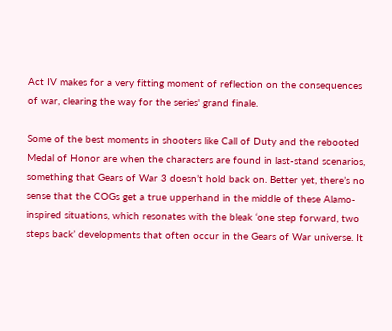Act IV makes for a very fitting moment of reflection on the consequences of war, clearing the way for the series' grand finale.

Some of the best moments in shooters like Call of Duty and the rebooted Medal of Honor are when the characters are found in last-stand scenarios, something that Gears of War 3 doesn’t hold back on. Better yet, there’s no sense that the COGs get a true upperhand in the middle of these Alamo-inspired situations, which resonates with the bleak ‘one step forward, two steps back’ developments that often occur in the Gears of War universe. It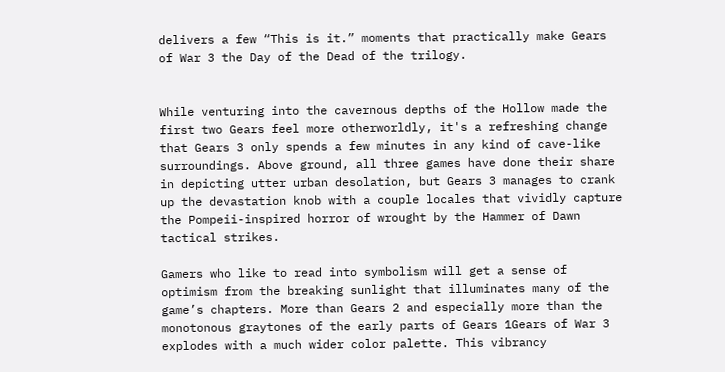delivers a few “This is it.” moments that practically make Gears of War 3 the Day of the Dead of the trilogy.


While venturing into the cavernous depths of the Hollow made the first two Gears feel more otherworldly, it's a refreshing change that Gears 3 only spends a few minutes in any kind of cave-like surroundings. Above ground, all three games have done their share in depicting utter urban desolation, but Gears 3 manages to crank up the devastation knob with a couple locales that vividly capture the Pompeii-inspired horror of wrought by the Hammer of Dawn tactical strikes.

Gamers who like to read into symbolism will get a sense of optimism from the breaking sunlight that illuminates many of the game’s chapters. More than Gears 2 and especially more than the monotonous graytones of the early parts of Gears 1Gears of War 3 explodes with a much wider color palette. This vibrancy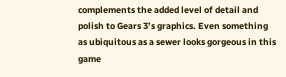complements the added level of detail and polish to Gears 3’s graphics. Even something as ubiquitous as a sewer looks gorgeous in this game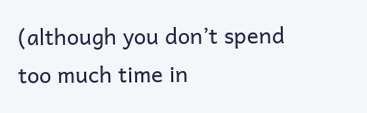(although you don’t spend too much time in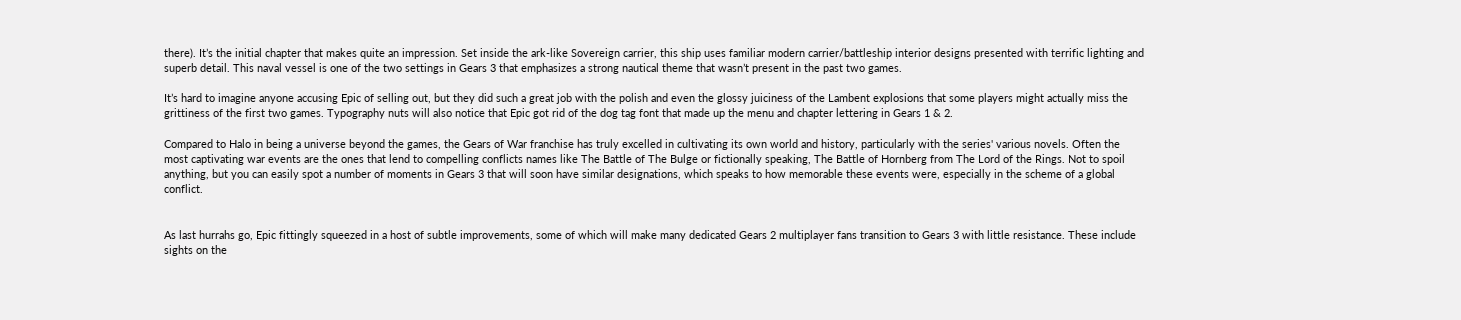there). It’s the initial chapter that makes quite an impression. Set inside the ark-like Sovereign carrier, this ship uses familiar modern carrier/battleship interior designs presented with terrific lighting and superb detail. This naval vessel is one of the two settings in Gears 3 that emphasizes a strong nautical theme that wasn’t present in the past two games.

It’s hard to imagine anyone accusing Epic of selling out, but they did such a great job with the polish and even the glossy juiciness of the Lambent explosions that some players might actually miss the grittiness of the first two games. Typography nuts will also notice that Epic got rid of the dog tag font that made up the menu and chapter lettering in Gears 1 & 2.

Compared to Halo in being a universe beyond the games, the Gears of War franchise has truly excelled in cultivating its own world and history, particularly with the series' various novels. Often the most captivating war events are the ones that lend to compelling conflicts names like The Battle of The Bulge or fictionally speaking, The Battle of Hornberg from The Lord of the Rings. Not to spoil anything, but you can easily spot a number of moments in Gears 3 that will soon have similar designations, which speaks to how memorable these events were, especially in the scheme of a global conflict.


As last hurrahs go, Epic fittingly squeezed in a host of subtle improvements, some of which will make many dedicated Gears 2 multiplayer fans transition to Gears 3 with little resistance. These include sights on the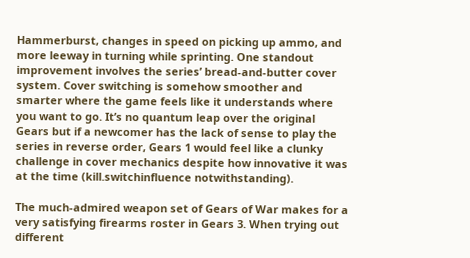Hammerburst, changes in speed on picking up ammo, and more leeway in turning while sprinting. One standout improvement involves the series’ bread-and-butter cover system. Cover switching is somehow smoother and smarter where the game feels like it understands where you want to go. It’s no quantum leap over the original Gears but if a newcomer has the lack of sense to play the series in reverse order, Gears 1 would feel like a clunky challenge in cover mechanics despite how innovative it was at the time (kill.switchinfluence notwithstanding).

The much-admired weapon set of Gears of War makes for a very satisfying firearms roster in Gears 3. When trying out different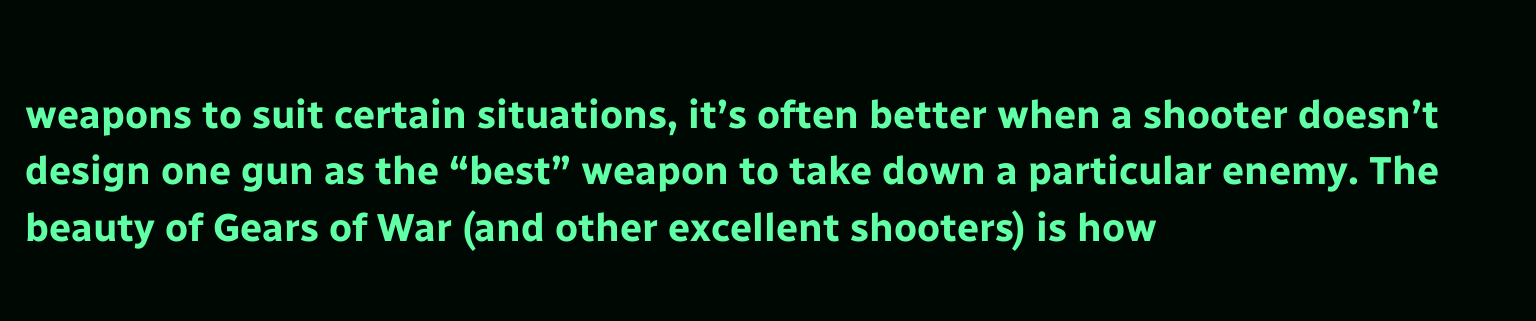weapons to suit certain situations, it’s often better when a shooter doesn’t design one gun as the “best” weapon to take down a particular enemy. The beauty of Gears of War (and other excellent shooters) is how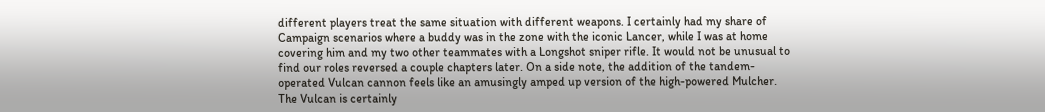different players treat the same situation with different weapons. I certainly had my share of Campaign scenarios where a buddy was in the zone with the iconic Lancer, while I was at home covering him and my two other teammates with a Longshot sniper rifle. It would not be unusual to find our roles reversed a couple chapters later. On a side note, the addition of the tandem-operated Vulcan cannon feels like an amusingly amped up version of the high-powered Mulcher. The Vulcan is certainly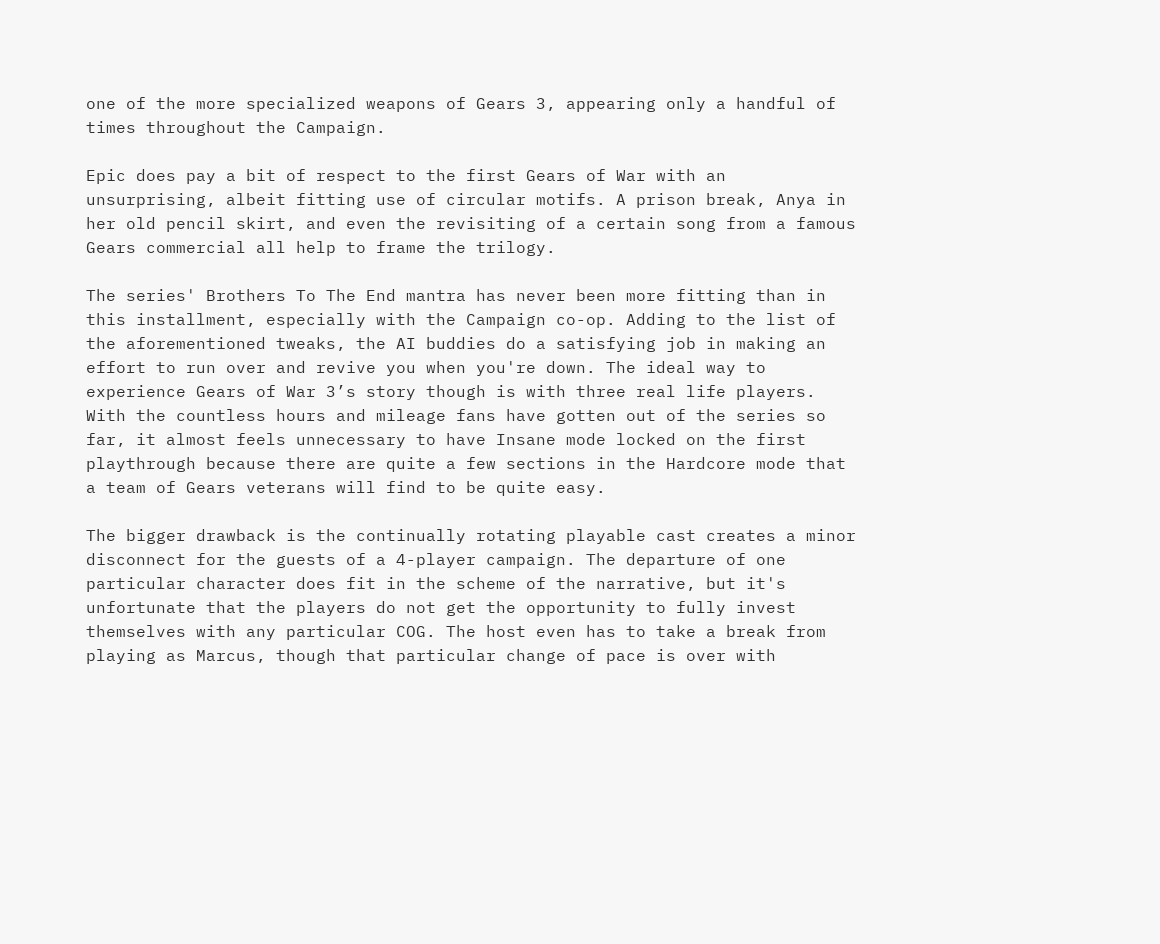one of the more specialized weapons of Gears 3, appearing only a handful of times throughout the Campaign.

Epic does pay a bit of respect to the first Gears of War with an unsurprising, albeit fitting use of circular motifs. A prison break, Anya in her old pencil skirt, and even the revisiting of a certain song from a famous Gears commercial all help to frame the trilogy.

The series' Brothers To The End mantra has never been more fitting than in this installment, especially with the Campaign co-op. Adding to the list of the aforementioned tweaks, the AI buddies do a satisfying job in making an effort to run over and revive you when you're down. The ideal way to experience Gears of War 3’s story though is with three real life players. With the countless hours and mileage fans have gotten out of the series so far, it almost feels unnecessary to have Insane mode locked on the first playthrough because there are quite a few sections in the Hardcore mode that a team of Gears veterans will find to be quite easy.

The bigger drawback is the continually rotating playable cast creates a minor disconnect for the guests of a 4-player campaign. The departure of one particular character does fit in the scheme of the narrative, but it's unfortunate that the players do not get the opportunity to fully invest themselves with any particular COG. The host even has to take a break from playing as Marcus, though that particular change of pace is over with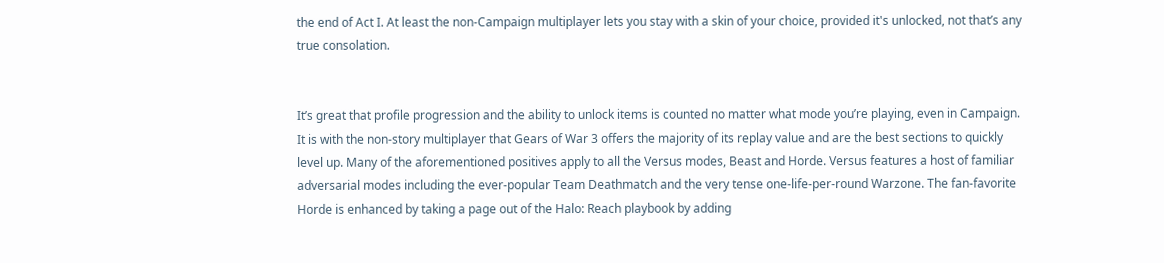the end of Act I. At least the non-Campaign multiplayer lets you stay with a skin of your choice, provided it's unlocked, not that’s any true consolation.


It’s great that profile progression and the ability to unlock items is counted no matter what mode you’re playing, even in Campaign. It is with the non-story multiplayer that Gears of War 3 offers the majority of its replay value and are the best sections to quickly level up. Many of the aforementioned positives apply to all the Versus modes, Beast and Horde. Versus features a host of familiar adversarial modes including the ever-popular Team Deathmatch and the very tense one-life-per-round Warzone. The fan-favorite Horde is enhanced by taking a page out of the Halo: Reach playbook by adding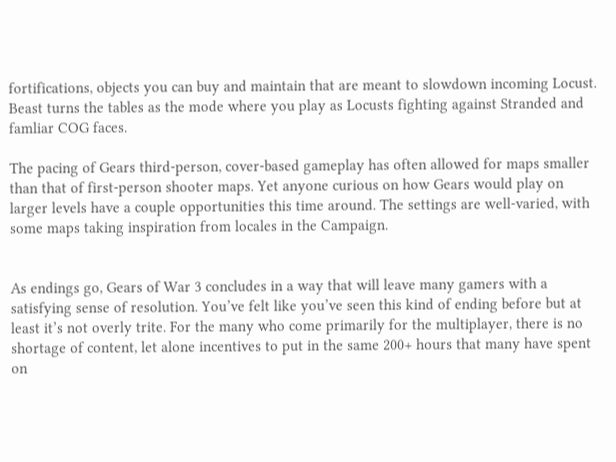fortifications, objects you can buy and maintain that are meant to slowdown incoming Locust. Beast turns the tables as the mode where you play as Locusts fighting against Stranded and famliar COG faces.

The pacing of Gears third-person, cover-based gameplay has often allowed for maps smaller than that of first-person shooter maps. Yet anyone curious on how Gears would play on larger levels have a couple opportunities this time around. The settings are well-varied, with some maps taking inspiration from locales in the Campaign.


As endings go, Gears of War 3 concludes in a way that will leave many gamers with a satisfying sense of resolution. You’ve felt like you’ve seen this kind of ending before but at least it’s not overly trite. For the many who come primarily for the multiplayer, there is no shortage of content, let alone incentives to put in the same 200+ hours that many have spent on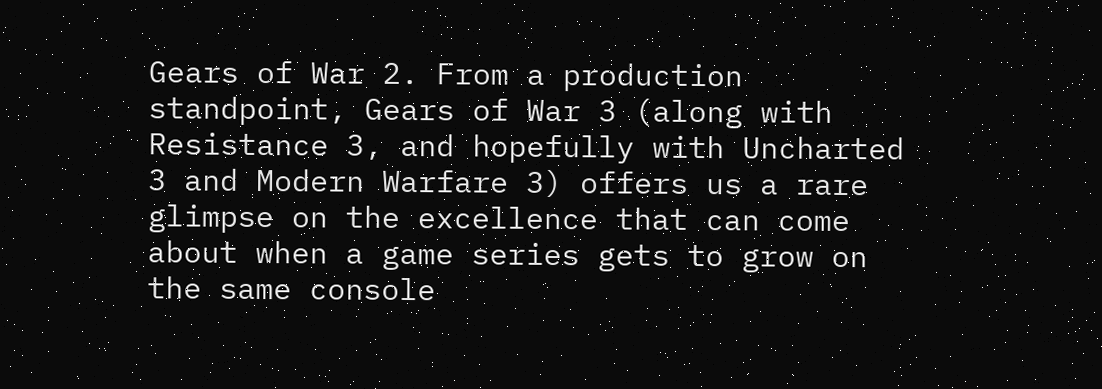Gears of War 2. From a production standpoint, Gears of War 3 (along with Resistance 3, and hopefully with Uncharted 3 and Modern Warfare 3) offers us a rare glimpse on the excellence that can come about when a game series gets to grow on the same console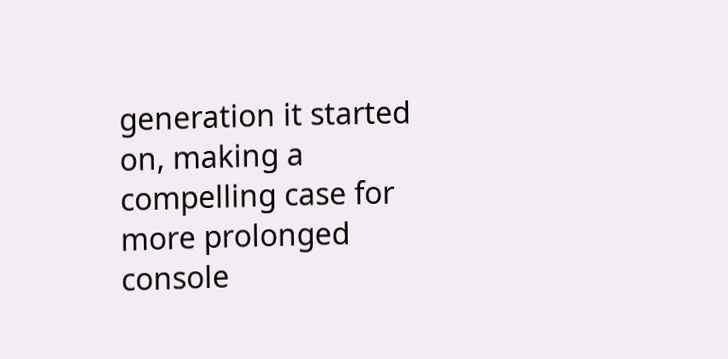generation it started on, making a compelling case for more prolonged console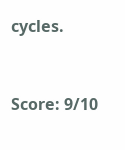cycles.


Score: 9/10